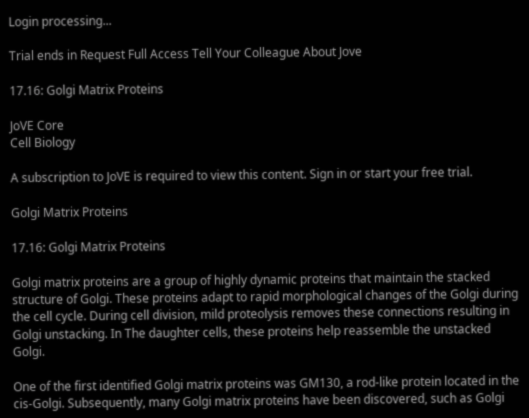Login processing...

Trial ends in Request Full Access Tell Your Colleague About Jove

17.16: Golgi Matrix Proteins

JoVE Core
Cell Biology

A subscription to JoVE is required to view this content. Sign in or start your free trial.

Golgi Matrix Proteins

17.16: Golgi Matrix Proteins

Golgi matrix proteins are a group of highly dynamic proteins that maintain the stacked structure of Golgi. These proteins adapt to rapid morphological changes of the Golgi during the cell cycle. During cell division, mild proteolysis removes these connections resulting in Golgi unstacking. In The daughter cells, these proteins help reassemble the unstacked Golgi.

One of the first identified Golgi matrix proteins was GM130, a rod-like protein located in the cis-Golgi. Subsequently, many Golgi matrix proteins have been discovered, such as Golgi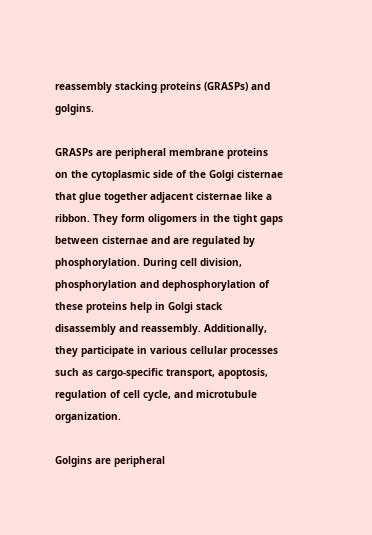reassembly stacking proteins (GRASPs) and golgins.

GRASPs are peripheral membrane proteins on the cytoplasmic side of the Golgi cisternae that glue together adjacent cisternae like a ribbon. They form oligomers in the tight gaps between cisternae and are regulated by phosphorylation. During cell division, phosphorylation and dephosphorylation of these proteins help in Golgi stack disassembly and reassembly. Additionally, they participate in various cellular processes such as cargo-specific transport, apoptosis, regulation of cell cycle, and microtubule organization.

Golgins are peripheral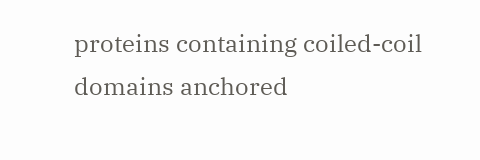proteins containing coiled-coil domains anchored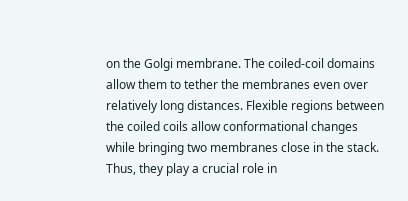on the Golgi membrane. The coiled-coil domains allow them to tether the membranes even over relatively long distances. Flexible regions between the coiled coils allow conformational changes while bringing two membranes close in the stack. Thus, they play a crucial role in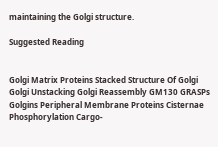maintaining the Golgi structure.

Suggested Reading


Golgi Matrix Proteins Stacked Structure Of Golgi Golgi Unstacking Golgi Reassembly GM130 GRASPs Golgins Peripheral Membrane Proteins Cisternae Phosphorylation Cargo-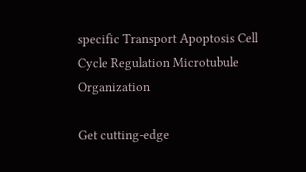specific Transport Apoptosis Cell Cycle Regulation Microtubule Organization

Get cutting-edge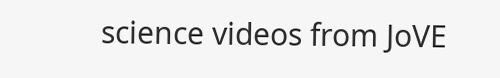science videos from JoVE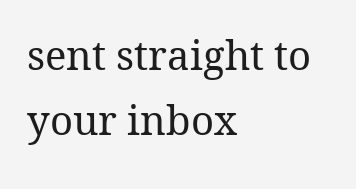sent straight to your inbox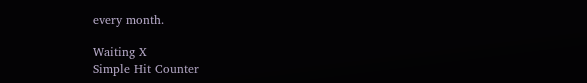every month.

Waiting X
Simple Hit Counter